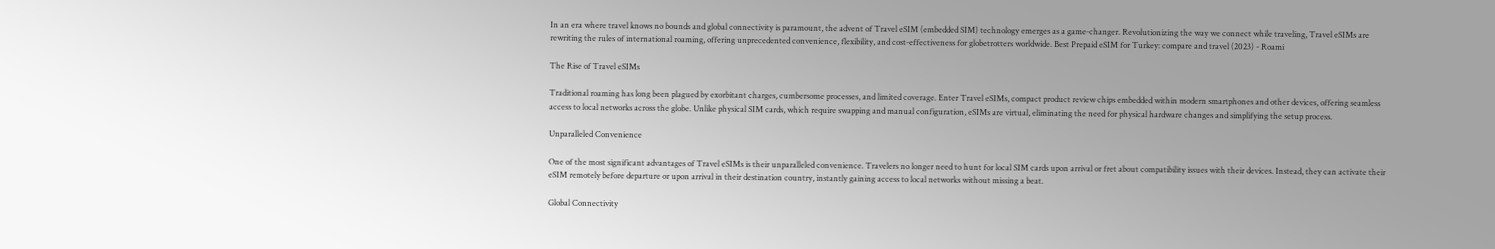In an era where travel knows no bounds and global connectivity is paramount, the advent of Travel eSIM (embedded SIM) technology emerges as a game-changer. Revolutionizing the way we connect while traveling, Travel eSIMs are rewriting the rules of international roaming, offering unprecedented convenience, flexibility, and cost-effectiveness for globetrotters worldwide. Best Prepaid eSIM for Turkey: compare and travel (2023) - Roami

The Rise of Travel eSIMs

Traditional roaming has long been plagued by exorbitant charges, cumbersome processes, and limited coverage. Enter Travel eSIMs, compact product review chips embedded within modern smartphones and other devices, offering seamless access to local networks across the globe. Unlike physical SIM cards, which require swapping and manual configuration, eSIMs are virtual, eliminating the need for physical hardware changes and simplifying the setup process.

Unparalleled Convenience

One of the most significant advantages of Travel eSIMs is their unparalleled convenience. Travelers no longer need to hunt for local SIM cards upon arrival or fret about compatibility issues with their devices. Instead, they can activate their eSIM remotely before departure or upon arrival in their destination country, instantly gaining access to local networks without missing a beat.

Global Connectivity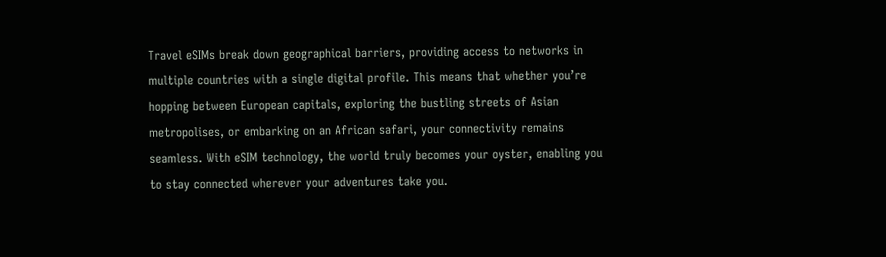Travel eSIMs break down geographical barriers, providing access to networks in multiple countries with a single digital profile. This means that whether you’re hopping between European capitals, exploring the bustling streets of Asian metropolises, or embarking on an African safari, your connectivity remains seamless. With eSIM technology, the world truly becomes your oyster, enabling you to stay connected wherever your adventures take you.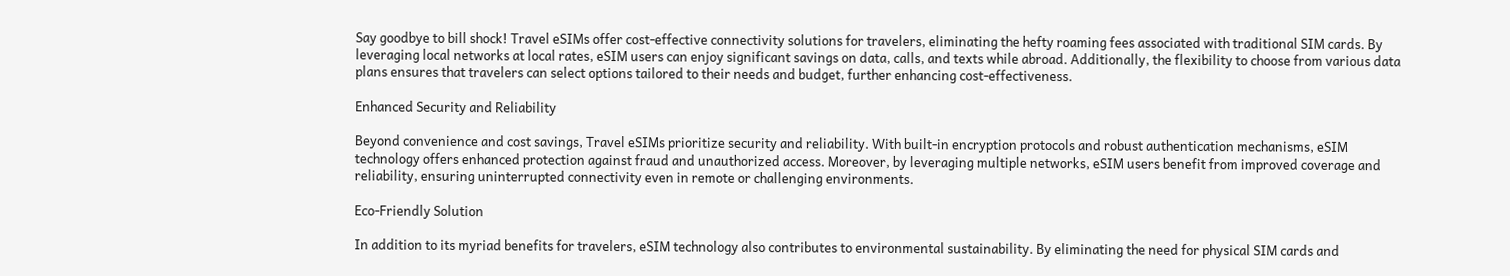Say goodbye to bill shock! Travel eSIMs offer cost-effective connectivity solutions for travelers, eliminating the hefty roaming fees associated with traditional SIM cards. By leveraging local networks at local rates, eSIM users can enjoy significant savings on data, calls, and texts while abroad. Additionally, the flexibility to choose from various data plans ensures that travelers can select options tailored to their needs and budget, further enhancing cost-effectiveness.

Enhanced Security and Reliability

Beyond convenience and cost savings, Travel eSIMs prioritize security and reliability. With built-in encryption protocols and robust authentication mechanisms, eSIM technology offers enhanced protection against fraud and unauthorized access. Moreover, by leveraging multiple networks, eSIM users benefit from improved coverage and reliability, ensuring uninterrupted connectivity even in remote or challenging environments.

Eco-Friendly Solution

In addition to its myriad benefits for travelers, eSIM technology also contributes to environmental sustainability. By eliminating the need for physical SIM cards and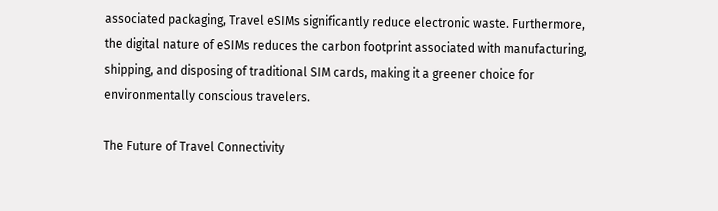associated packaging, Travel eSIMs significantly reduce electronic waste. Furthermore, the digital nature of eSIMs reduces the carbon footprint associated with manufacturing, shipping, and disposing of traditional SIM cards, making it a greener choice for environmentally conscious travelers.

The Future of Travel Connectivity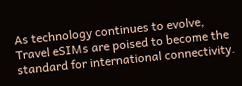As technology continues to evolve, Travel eSIMs are poised to become the standard for international connectivity.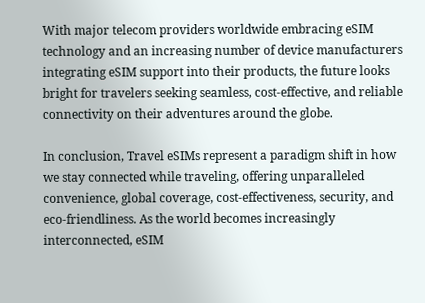With major telecom providers worldwide embracing eSIM technology and an increasing number of device manufacturers integrating eSIM support into their products, the future looks bright for travelers seeking seamless, cost-effective, and reliable connectivity on their adventures around the globe.

In conclusion, Travel eSIMs represent a paradigm shift in how we stay connected while traveling, offering unparalleled convenience, global coverage, cost-effectiveness, security, and eco-friendliness. As the world becomes increasingly interconnected, eSIM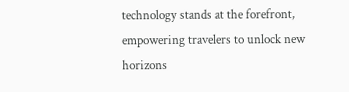technology stands at the forefront, empowering travelers to unlock new horizons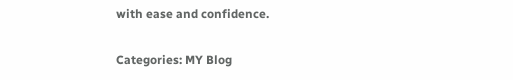with ease and confidence.

Categories: MY Blog